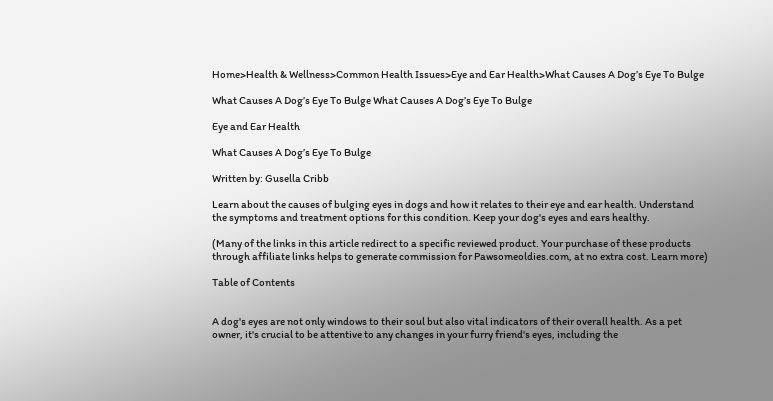Home>Health & Wellness>Common Health Issues>Eye and Ear Health>What Causes A Dog’s Eye To Bulge

What Causes A Dog’s Eye To Bulge What Causes A Dog’s Eye To Bulge

Eye and Ear Health

What Causes A Dog’s Eye To Bulge

Written by: Gusella Cribb

Learn about the causes of bulging eyes in dogs and how it relates to their eye and ear health. Understand the symptoms and treatment options for this condition. Keep your dog's eyes and ears healthy.

(Many of the links in this article redirect to a specific reviewed product. Your purchase of these products through affiliate links helps to generate commission for Pawsomeoldies.com, at no extra cost. Learn more)

Table of Contents


A dog's eyes are not only windows to their soul but also vital indicators of their overall health. As a pet owner, it's crucial to be attentive to any changes in your furry friend's eyes, including the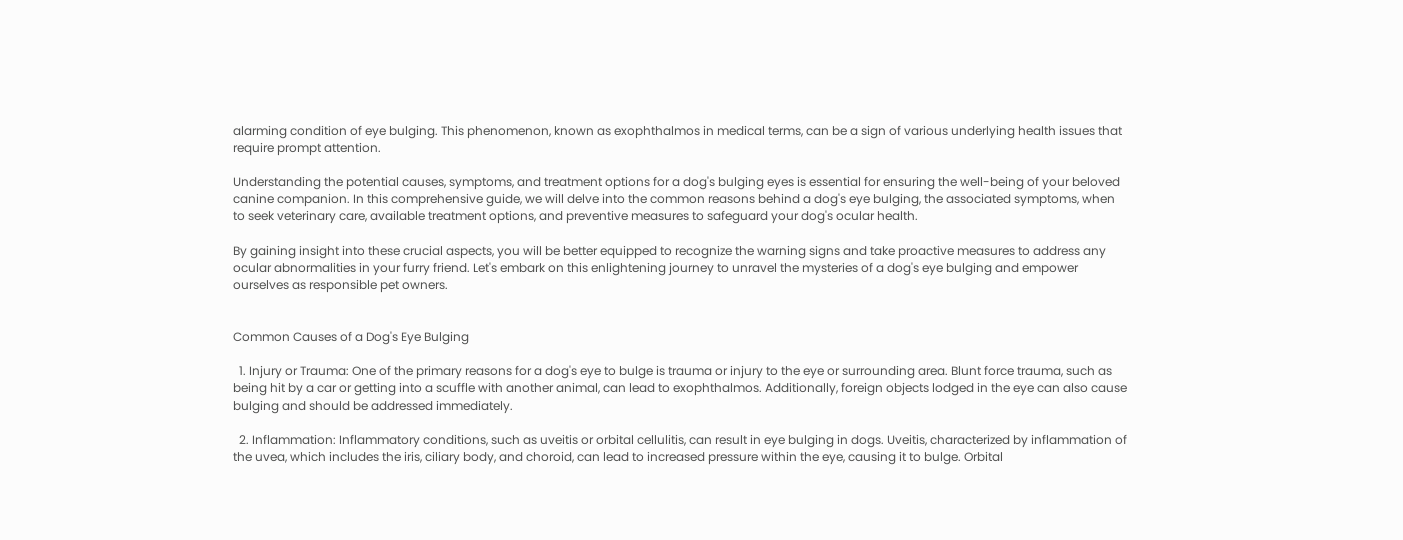alarming condition of eye bulging. This phenomenon, known as exophthalmos in medical terms, can be a sign of various underlying health issues that require prompt attention.

Understanding the potential causes, symptoms, and treatment options for a dog's bulging eyes is essential for ensuring the well-being of your beloved canine companion. In this comprehensive guide, we will delve into the common reasons behind a dog's eye bulging, the associated symptoms, when to seek veterinary care, available treatment options, and preventive measures to safeguard your dog's ocular health.

By gaining insight into these crucial aspects, you will be better equipped to recognize the warning signs and take proactive measures to address any ocular abnormalities in your furry friend. Let's embark on this enlightening journey to unravel the mysteries of a dog's eye bulging and empower ourselves as responsible pet owners.


Common Causes of a Dog's Eye Bulging

  1. Injury or Trauma: One of the primary reasons for a dog's eye to bulge is trauma or injury to the eye or surrounding area. Blunt force trauma, such as being hit by a car or getting into a scuffle with another animal, can lead to exophthalmos. Additionally, foreign objects lodged in the eye can also cause bulging and should be addressed immediately.

  2. Inflammation: Inflammatory conditions, such as uveitis or orbital cellulitis, can result in eye bulging in dogs. Uveitis, characterized by inflammation of the uvea, which includes the iris, ciliary body, and choroid, can lead to increased pressure within the eye, causing it to bulge. Orbital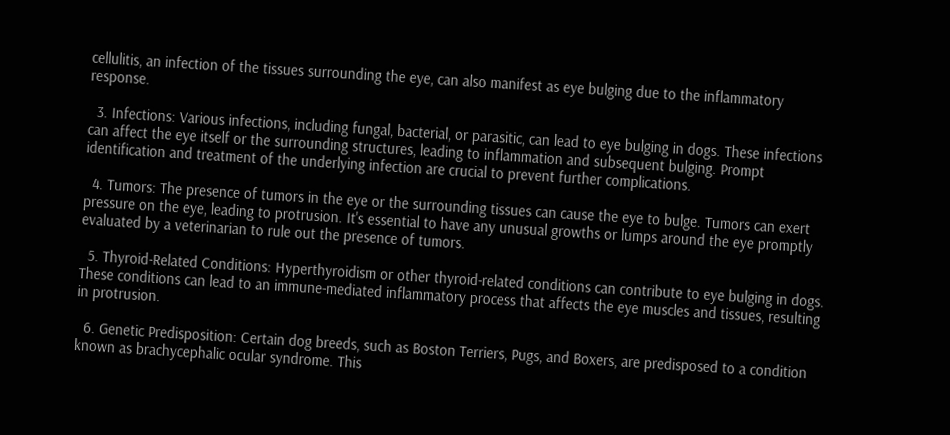cellulitis, an infection of the tissues surrounding the eye, can also manifest as eye bulging due to the inflammatory response.

  3. Infections: Various infections, including fungal, bacterial, or parasitic, can lead to eye bulging in dogs. These infections can affect the eye itself or the surrounding structures, leading to inflammation and subsequent bulging. Prompt identification and treatment of the underlying infection are crucial to prevent further complications.

  4. Tumors: The presence of tumors in the eye or the surrounding tissues can cause the eye to bulge. Tumors can exert pressure on the eye, leading to protrusion. It's essential to have any unusual growths or lumps around the eye promptly evaluated by a veterinarian to rule out the presence of tumors.

  5. Thyroid-Related Conditions: Hyperthyroidism or other thyroid-related conditions can contribute to eye bulging in dogs. These conditions can lead to an immune-mediated inflammatory process that affects the eye muscles and tissues, resulting in protrusion.

  6. Genetic Predisposition: Certain dog breeds, such as Boston Terriers, Pugs, and Boxers, are predisposed to a condition known as brachycephalic ocular syndrome. This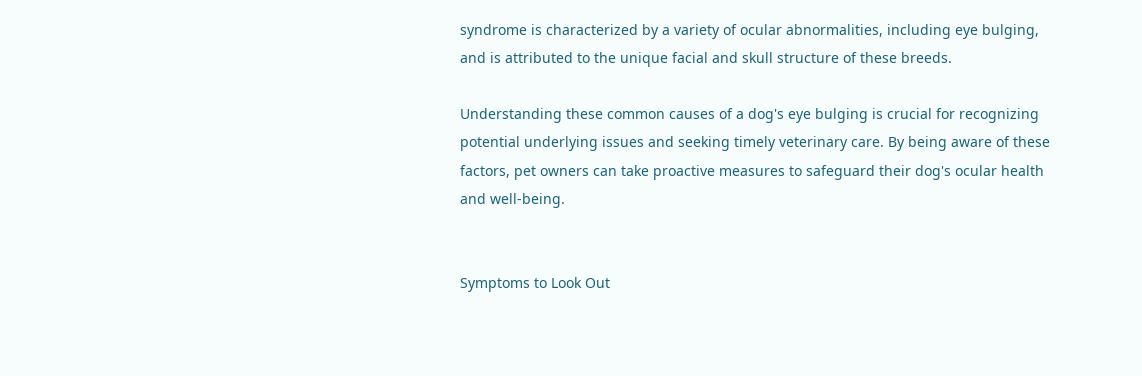syndrome is characterized by a variety of ocular abnormalities, including eye bulging, and is attributed to the unique facial and skull structure of these breeds.

Understanding these common causes of a dog's eye bulging is crucial for recognizing potential underlying issues and seeking timely veterinary care. By being aware of these factors, pet owners can take proactive measures to safeguard their dog's ocular health and well-being.


Symptoms to Look Out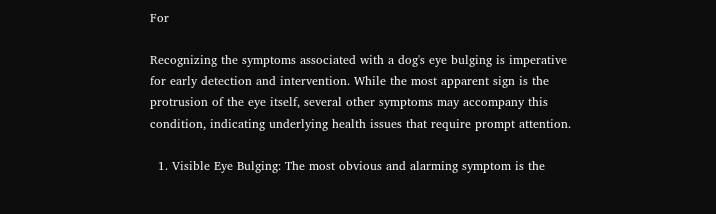For

Recognizing the symptoms associated with a dog's eye bulging is imperative for early detection and intervention. While the most apparent sign is the protrusion of the eye itself, several other symptoms may accompany this condition, indicating underlying health issues that require prompt attention.

  1. Visible Eye Bulging: The most obvious and alarming symptom is the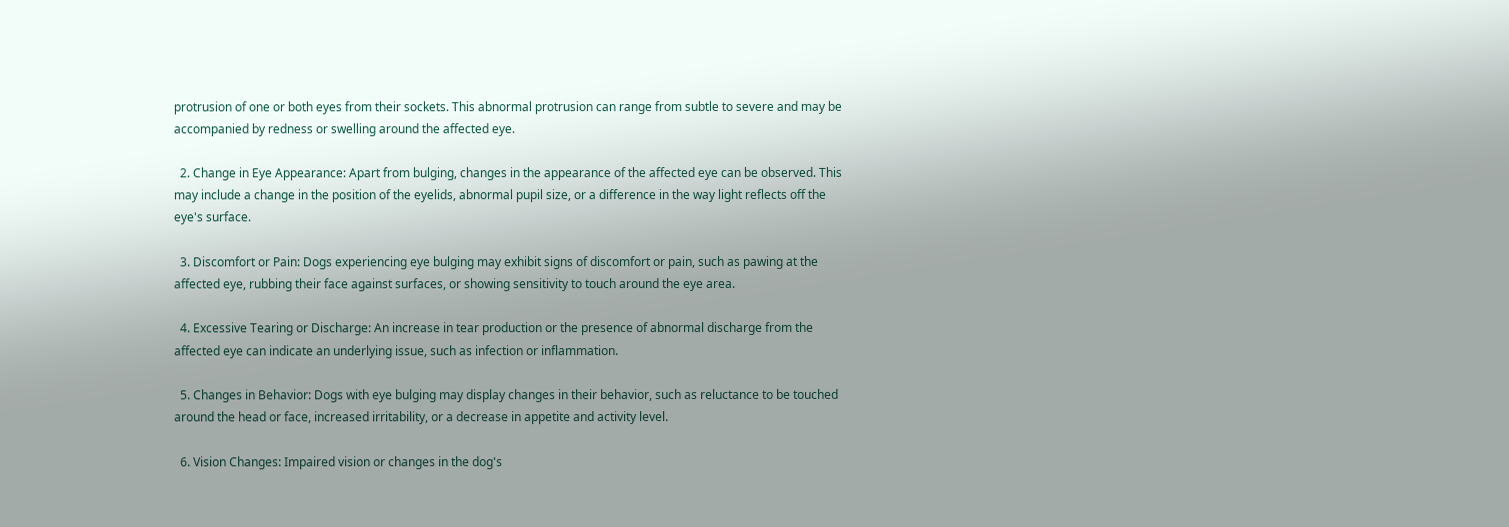protrusion of one or both eyes from their sockets. This abnormal protrusion can range from subtle to severe and may be accompanied by redness or swelling around the affected eye.

  2. Change in Eye Appearance: Apart from bulging, changes in the appearance of the affected eye can be observed. This may include a change in the position of the eyelids, abnormal pupil size, or a difference in the way light reflects off the eye's surface.

  3. Discomfort or Pain: Dogs experiencing eye bulging may exhibit signs of discomfort or pain, such as pawing at the affected eye, rubbing their face against surfaces, or showing sensitivity to touch around the eye area.

  4. Excessive Tearing or Discharge: An increase in tear production or the presence of abnormal discharge from the affected eye can indicate an underlying issue, such as infection or inflammation.

  5. Changes in Behavior: Dogs with eye bulging may display changes in their behavior, such as reluctance to be touched around the head or face, increased irritability, or a decrease in appetite and activity level.

  6. Vision Changes: Impaired vision or changes in the dog's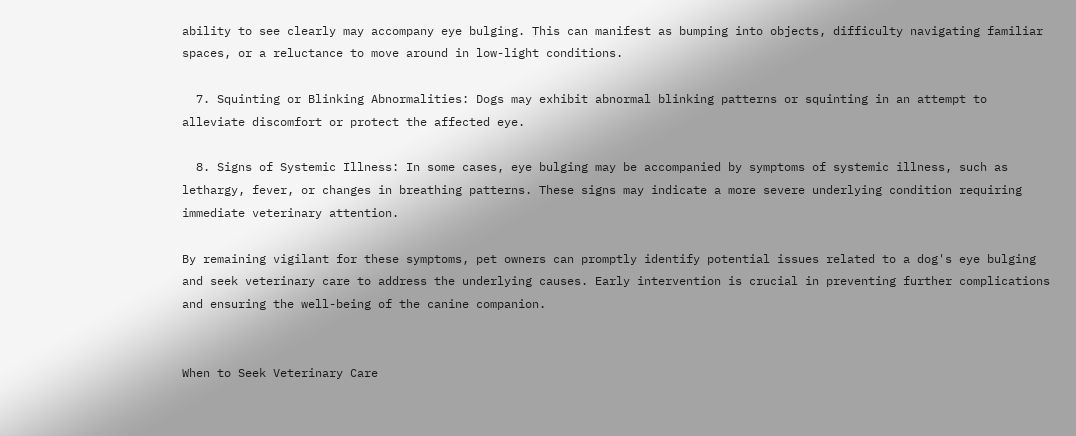ability to see clearly may accompany eye bulging. This can manifest as bumping into objects, difficulty navigating familiar spaces, or a reluctance to move around in low-light conditions.

  7. Squinting or Blinking Abnormalities: Dogs may exhibit abnormal blinking patterns or squinting in an attempt to alleviate discomfort or protect the affected eye.

  8. Signs of Systemic Illness: In some cases, eye bulging may be accompanied by symptoms of systemic illness, such as lethargy, fever, or changes in breathing patterns. These signs may indicate a more severe underlying condition requiring immediate veterinary attention.

By remaining vigilant for these symptoms, pet owners can promptly identify potential issues related to a dog's eye bulging and seek veterinary care to address the underlying causes. Early intervention is crucial in preventing further complications and ensuring the well-being of the canine companion.


When to Seek Veterinary Care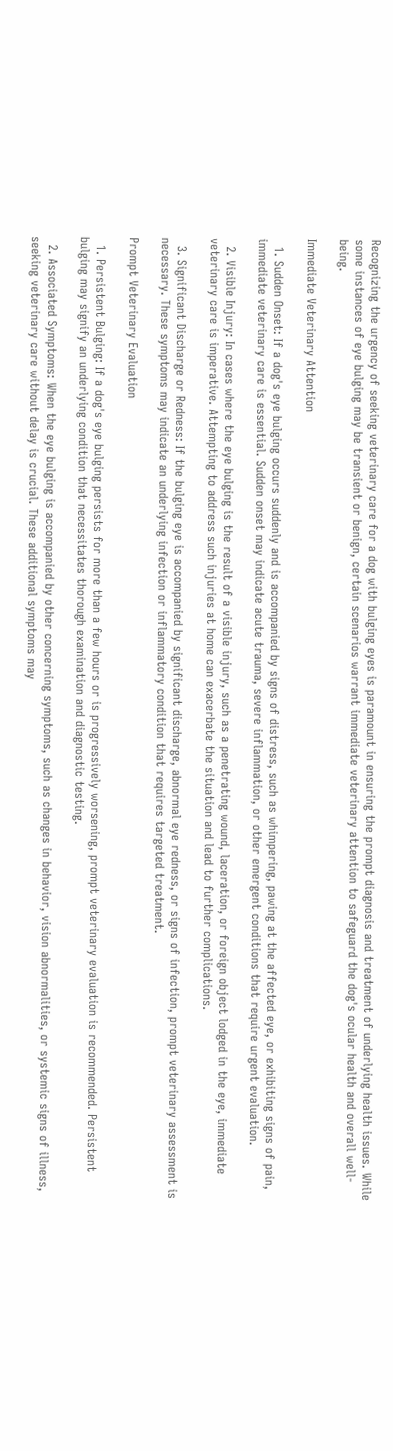Recognizing the urgency of seeking veterinary care for a dog with bulging eyes is paramount in ensuring the prompt diagnosis and treatment of underlying health issues. While some instances of eye bulging may be transient or benign, certain scenarios warrant immediate veterinary attention to safeguard the dog's ocular health and overall well-being.

Immediate Veterinary Attention

  1. Sudden Onset: If a dog's eye bulging occurs suddenly and is accompanied by signs of distress, such as whimpering, pawing at the affected eye, or exhibiting signs of pain, immediate veterinary care is essential. Sudden onset may indicate acute trauma, severe inflammation, or other emergent conditions that require urgent evaluation.

  2. Visible Injury: In cases where the eye bulging is the result of a visible injury, such as a penetrating wound, laceration, or foreign object lodged in the eye, immediate veterinary care is imperative. Attempting to address such injuries at home can exacerbate the situation and lead to further complications.

  3. Significant Discharge or Redness: If the bulging eye is accompanied by significant discharge, abnormal eye redness, or signs of infection, prompt veterinary assessment is necessary. These symptoms may indicate an underlying infection or inflammatory condition that requires targeted treatment.

Prompt Veterinary Evaluation

  1. Persistent Bulging: If a dog's eye bulging persists for more than a few hours or is progressively worsening, prompt veterinary evaluation is recommended. Persistent bulging may signify an underlying condition that necessitates thorough examination and diagnostic testing.

  2. Associated Symptoms: When the eye bulging is accompanied by other concerning symptoms, such as changes in behavior, vision abnormalities, or systemic signs of illness, seeking veterinary care without delay is crucial. These additional symptoms may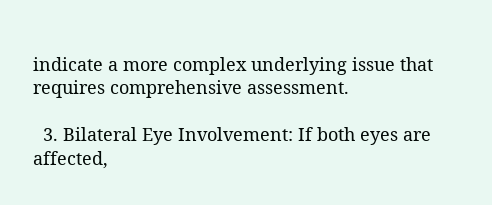indicate a more complex underlying issue that requires comprehensive assessment.

  3. Bilateral Eye Involvement: If both eyes are affected,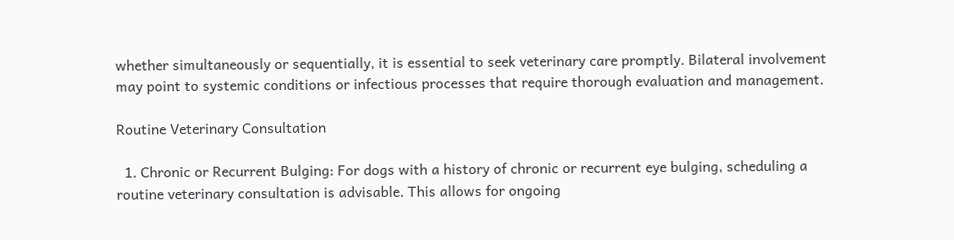whether simultaneously or sequentially, it is essential to seek veterinary care promptly. Bilateral involvement may point to systemic conditions or infectious processes that require thorough evaluation and management.

Routine Veterinary Consultation

  1. Chronic or Recurrent Bulging: For dogs with a history of chronic or recurrent eye bulging, scheduling a routine veterinary consultation is advisable. This allows for ongoing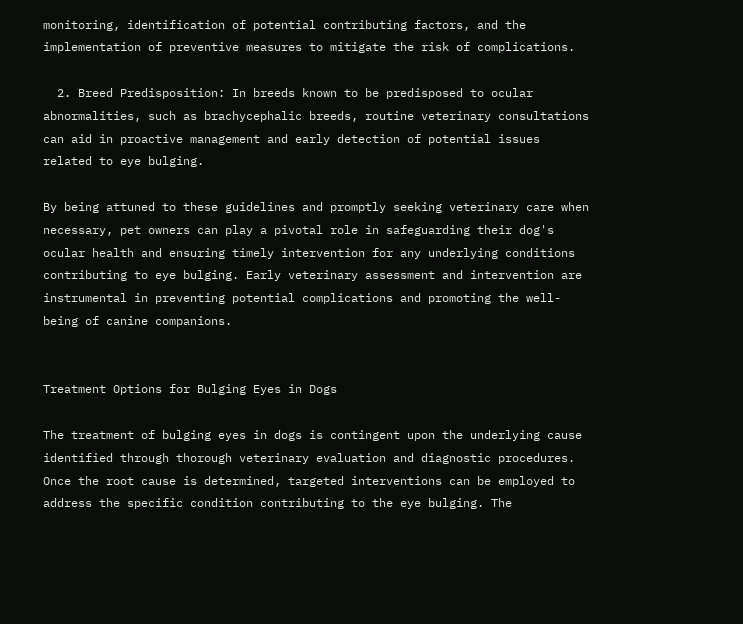monitoring, identification of potential contributing factors, and the implementation of preventive measures to mitigate the risk of complications.

  2. Breed Predisposition: In breeds known to be predisposed to ocular abnormalities, such as brachycephalic breeds, routine veterinary consultations can aid in proactive management and early detection of potential issues related to eye bulging.

By being attuned to these guidelines and promptly seeking veterinary care when necessary, pet owners can play a pivotal role in safeguarding their dog's ocular health and ensuring timely intervention for any underlying conditions contributing to eye bulging. Early veterinary assessment and intervention are instrumental in preventing potential complications and promoting the well-being of canine companions.


Treatment Options for Bulging Eyes in Dogs

The treatment of bulging eyes in dogs is contingent upon the underlying cause identified through thorough veterinary evaluation and diagnostic procedures. Once the root cause is determined, targeted interventions can be employed to address the specific condition contributing to the eye bulging. The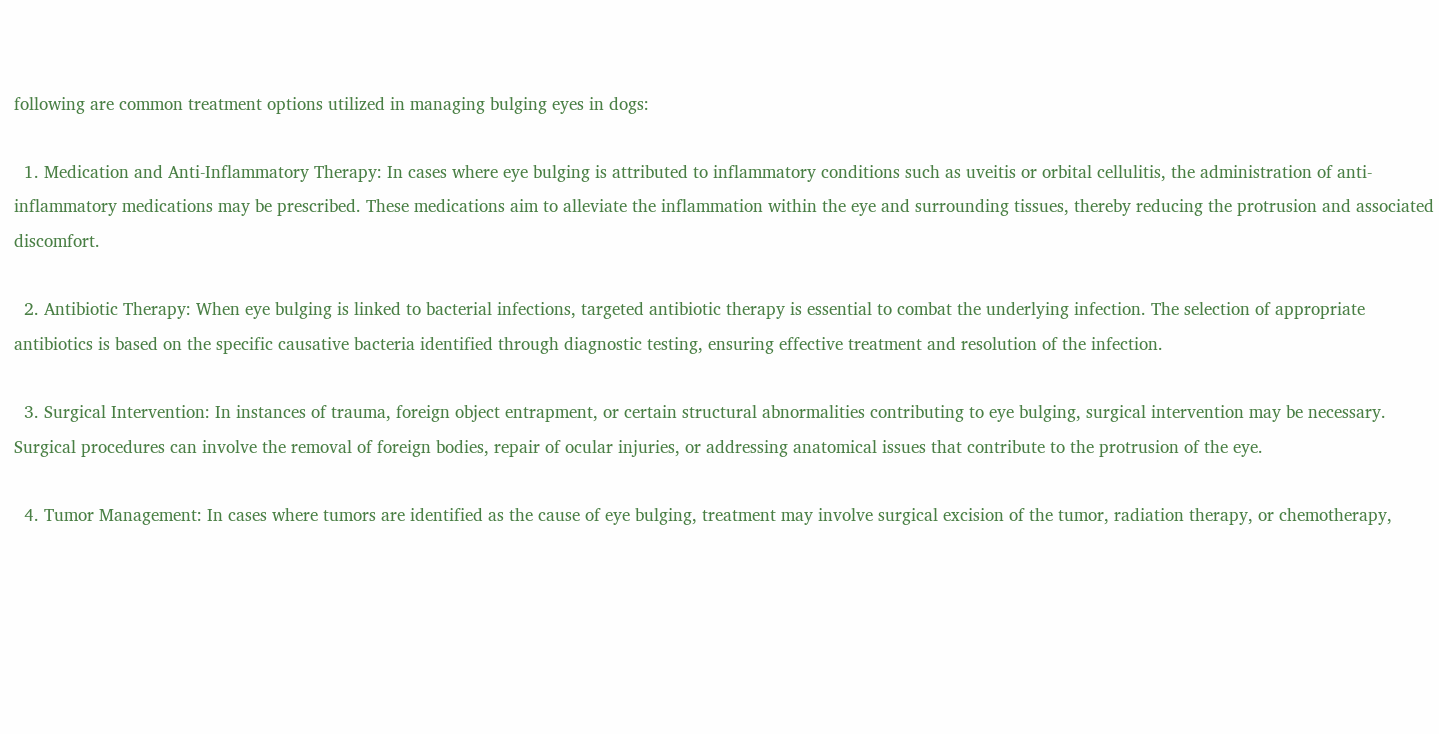following are common treatment options utilized in managing bulging eyes in dogs:

  1. Medication and Anti-Inflammatory Therapy: In cases where eye bulging is attributed to inflammatory conditions such as uveitis or orbital cellulitis, the administration of anti-inflammatory medications may be prescribed. These medications aim to alleviate the inflammation within the eye and surrounding tissues, thereby reducing the protrusion and associated discomfort.

  2. Antibiotic Therapy: When eye bulging is linked to bacterial infections, targeted antibiotic therapy is essential to combat the underlying infection. The selection of appropriate antibiotics is based on the specific causative bacteria identified through diagnostic testing, ensuring effective treatment and resolution of the infection.

  3. Surgical Intervention: In instances of trauma, foreign object entrapment, or certain structural abnormalities contributing to eye bulging, surgical intervention may be necessary. Surgical procedures can involve the removal of foreign bodies, repair of ocular injuries, or addressing anatomical issues that contribute to the protrusion of the eye.

  4. Tumor Management: In cases where tumors are identified as the cause of eye bulging, treatment may involve surgical excision of the tumor, radiation therapy, or chemotherapy,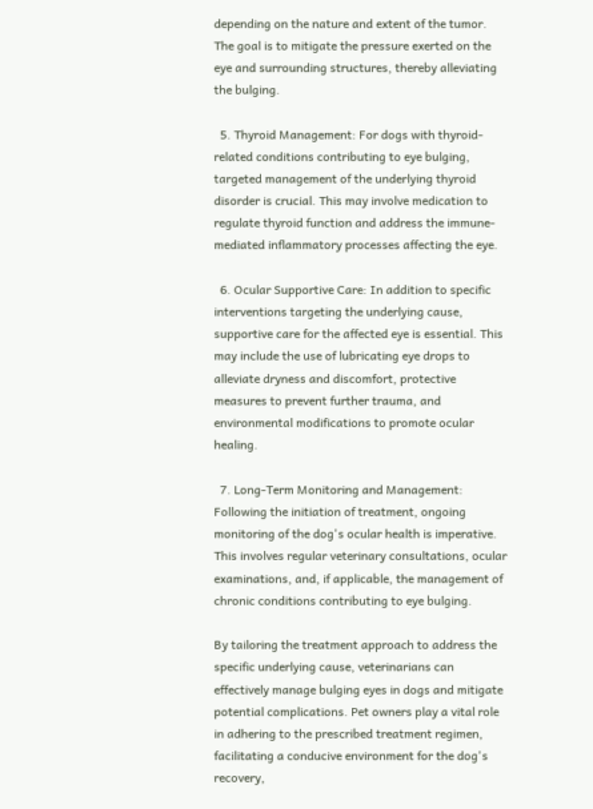depending on the nature and extent of the tumor. The goal is to mitigate the pressure exerted on the eye and surrounding structures, thereby alleviating the bulging.

  5. Thyroid Management: For dogs with thyroid-related conditions contributing to eye bulging, targeted management of the underlying thyroid disorder is crucial. This may involve medication to regulate thyroid function and address the immune-mediated inflammatory processes affecting the eye.

  6. Ocular Supportive Care: In addition to specific interventions targeting the underlying cause, supportive care for the affected eye is essential. This may include the use of lubricating eye drops to alleviate dryness and discomfort, protective measures to prevent further trauma, and environmental modifications to promote ocular healing.

  7. Long-Term Monitoring and Management: Following the initiation of treatment, ongoing monitoring of the dog's ocular health is imperative. This involves regular veterinary consultations, ocular examinations, and, if applicable, the management of chronic conditions contributing to eye bulging.

By tailoring the treatment approach to address the specific underlying cause, veterinarians can effectively manage bulging eyes in dogs and mitigate potential complications. Pet owners play a vital role in adhering to the prescribed treatment regimen, facilitating a conducive environment for the dog's recovery,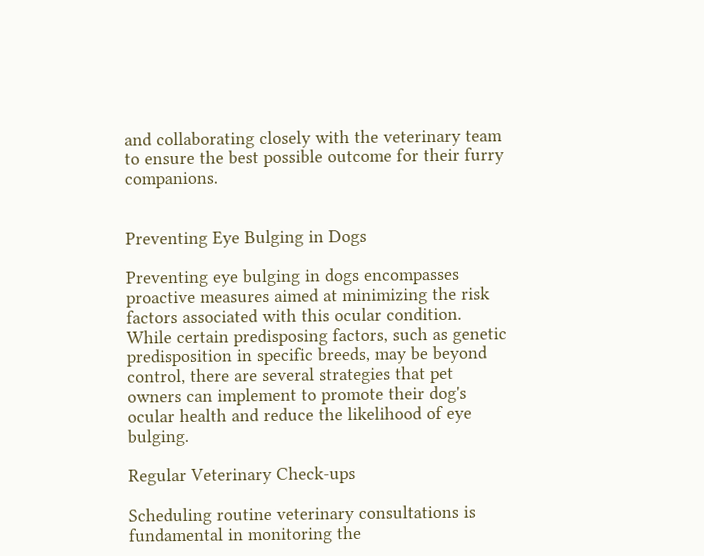and collaborating closely with the veterinary team to ensure the best possible outcome for their furry companions.


Preventing Eye Bulging in Dogs

Preventing eye bulging in dogs encompasses proactive measures aimed at minimizing the risk factors associated with this ocular condition. While certain predisposing factors, such as genetic predisposition in specific breeds, may be beyond control, there are several strategies that pet owners can implement to promote their dog's ocular health and reduce the likelihood of eye bulging.

Regular Veterinary Check-ups

Scheduling routine veterinary consultations is fundamental in monitoring the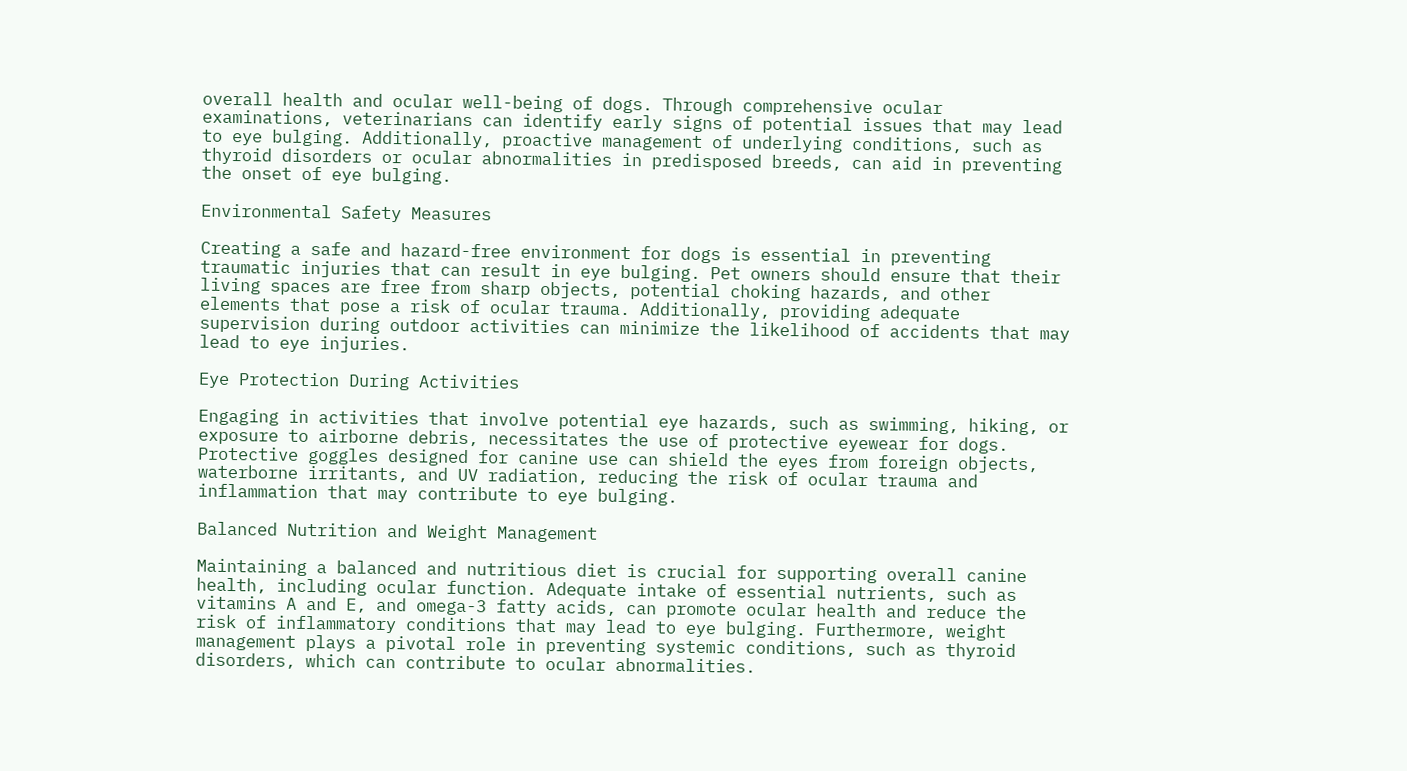overall health and ocular well-being of dogs. Through comprehensive ocular examinations, veterinarians can identify early signs of potential issues that may lead to eye bulging. Additionally, proactive management of underlying conditions, such as thyroid disorders or ocular abnormalities in predisposed breeds, can aid in preventing the onset of eye bulging.

Environmental Safety Measures

Creating a safe and hazard-free environment for dogs is essential in preventing traumatic injuries that can result in eye bulging. Pet owners should ensure that their living spaces are free from sharp objects, potential choking hazards, and other elements that pose a risk of ocular trauma. Additionally, providing adequate supervision during outdoor activities can minimize the likelihood of accidents that may lead to eye injuries.

Eye Protection During Activities

Engaging in activities that involve potential eye hazards, such as swimming, hiking, or exposure to airborne debris, necessitates the use of protective eyewear for dogs. Protective goggles designed for canine use can shield the eyes from foreign objects, waterborne irritants, and UV radiation, reducing the risk of ocular trauma and inflammation that may contribute to eye bulging.

Balanced Nutrition and Weight Management

Maintaining a balanced and nutritious diet is crucial for supporting overall canine health, including ocular function. Adequate intake of essential nutrients, such as vitamins A and E, and omega-3 fatty acids, can promote ocular health and reduce the risk of inflammatory conditions that may lead to eye bulging. Furthermore, weight management plays a pivotal role in preventing systemic conditions, such as thyroid disorders, which can contribute to ocular abnormalities.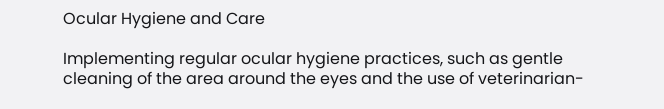Ocular Hygiene and Care

Implementing regular ocular hygiene practices, such as gentle cleaning of the area around the eyes and the use of veterinarian-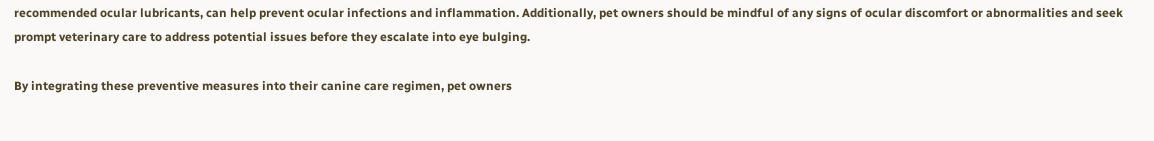recommended ocular lubricants, can help prevent ocular infections and inflammation. Additionally, pet owners should be mindful of any signs of ocular discomfort or abnormalities and seek prompt veterinary care to address potential issues before they escalate into eye bulging.

By integrating these preventive measures into their canine care regimen, pet owners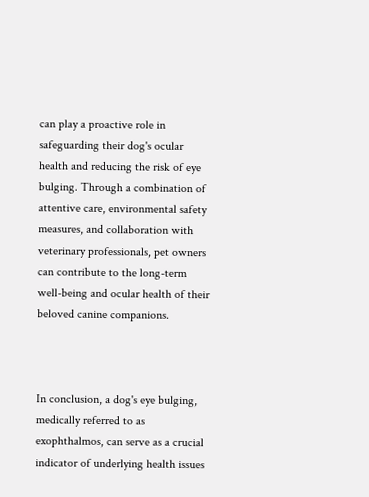can play a proactive role in safeguarding their dog's ocular health and reducing the risk of eye bulging. Through a combination of attentive care, environmental safety measures, and collaboration with veterinary professionals, pet owners can contribute to the long-term well-being and ocular health of their beloved canine companions.



In conclusion, a dog's eye bulging, medically referred to as exophthalmos, can serve as a crucial indicator of underlying health issues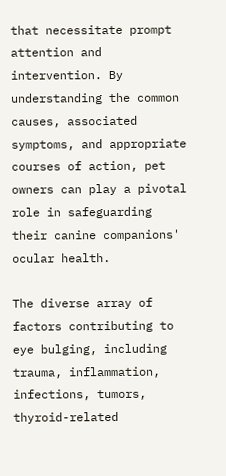that necessitate prompt attention and intervention. By understanding the common causes, associated symptoms, and appropriate courses of action, pet owners can play a pivotal role in safeguarding their canine companions' ocular health.

The diverse array of factors contributing to eye bulging, including trauma, inflammation, infections, tumors, thyroid-related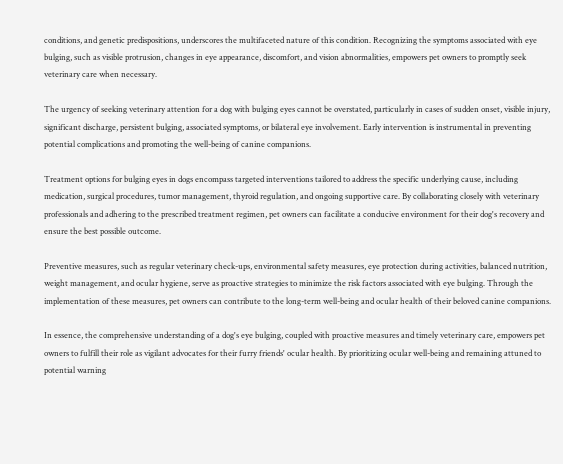conditions, and genetic predispositions, underscores the multifaceted nature of this condition. Recognizing the symptoms associated with eye bulging, such as visible protrusion, changes in eye appearance, discomfort, and vision abnormalities, empowers pet owners to promptly seek veterinary care when necessary.

The urgency of seeking veterinary attention for a dog with bulging eyes cannot be overstated, particularly in cases of sudden onset, visible injury, significant discharge, persistent bulging, associated symptoms, or bilateral eye involvement. Early intervention is instrumental in preventing potential complications and promoting the well-being of canine companions.

Treatment options for bulging eyes in dogs encompass targeted interventions tailored to address the specific underlying cause, including medication, surgical procedures, tumor management, thyroid regulation, and ongoing supportive care. By collaborating closely with veterinary professionals and adhering to the prescribed treatment regimen, pet owners can facilitate a conducive environment for their dog's recovery and ensure the best possible outcome.

Preventive measures, such as regular veterinary check-ups, environmental safety measures, eye protection during activities, balanced nutrition, weight management, and ocular hygiene, serve as proactive strategies to minimize the risk factors associated with eye bulging. Through the implementation of these measures, pet owners can contribute to the long-term well-being and ocular health of their beloved canine companions.

In essence, the comprehensive understanding of a dog's eye bulging, coupled with proactive measures and timely veterinary care, empowers pet owners to fulfill their role as vigilant advocates for their furry friends' ocular health. By prioritizing ocular well-being and remaining attuned to potential warning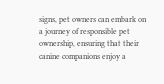signs, pet owners can embark on a journey of responsible pet ownership, ensuring that their canine companions enjoy a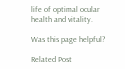life of optimal ocular health and vitality.

Was this page helpful?

Related Post